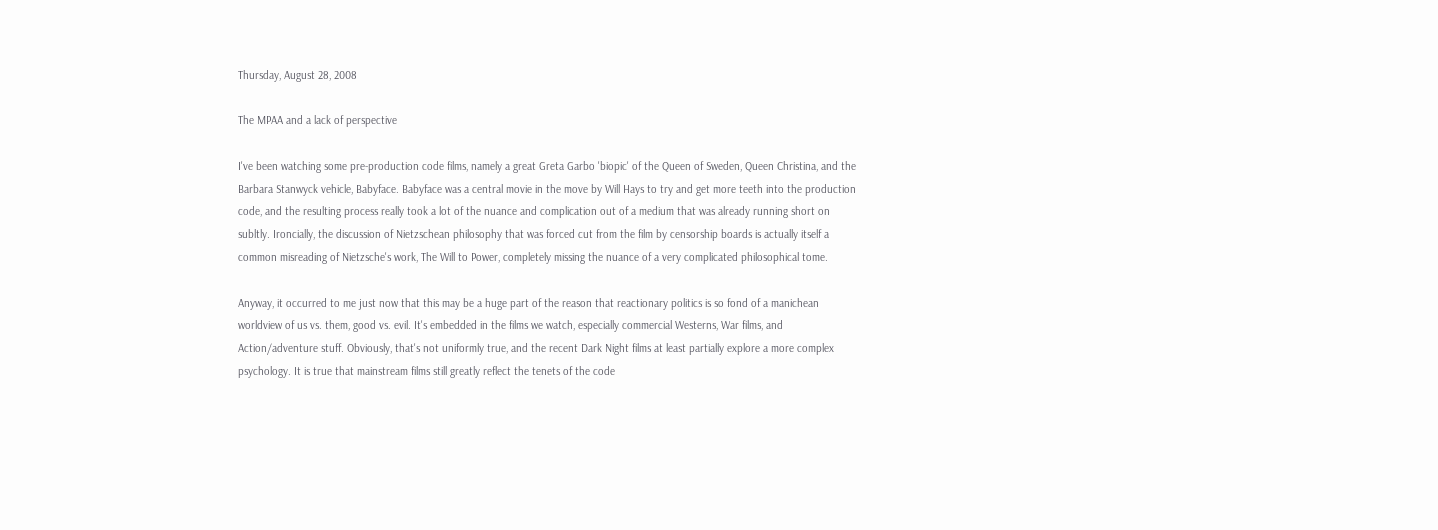Thursday, August 28, 2008

The MPAA and a lack of perspective

I've been watching some pre-production code films, namely a great Greta Garbo 'biopic' of the Queen of Sweden, Queen Christina, and the Barbara Stanwyck vehicle, Babyface. Babyface was a central movie in the move by Will Hays to try and get more teeth into the production code, and the resulting process really took a lot of the nuance and complication out of a medium that was already running short on subltly. Ironcially, the discussion of Nietzschean philosophy that was forced cut from the film by censorship boards is actually itself a common misreading of Nietzsche's work, The Will to Power, completely missing the nuance of a very complicated philosophical tome.

Anyway, it occurred to me just now that this may be a huge part of the reason that reactionary politics is so fond of a manichean worldview of us vs. them, good vs. evil. It's embedded in the films we watch, especially commercial Westerns, War films, and Action/adventure stuff. Obviously, that's not uniformly true, and the recent Dark Night films at least partially explore a more complex psychology. It is true that mainstream films still greatly reflect the tenets of the code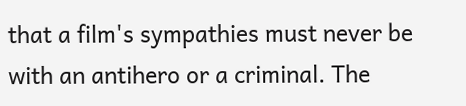that a film's sympathies must never be with an antihero or a criminal. The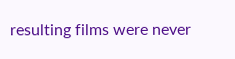resulting films were never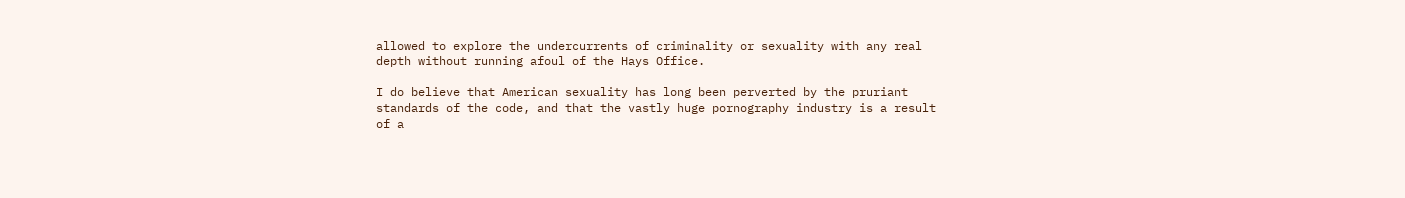allowed to explore the undercurrents of criminality or sexuality with any real depth without running afoul of the Hays Office.

I do believe that American sexuality has long been perverted by the pruriant standards of the code, and that the vastly huge pornography industry is a result of a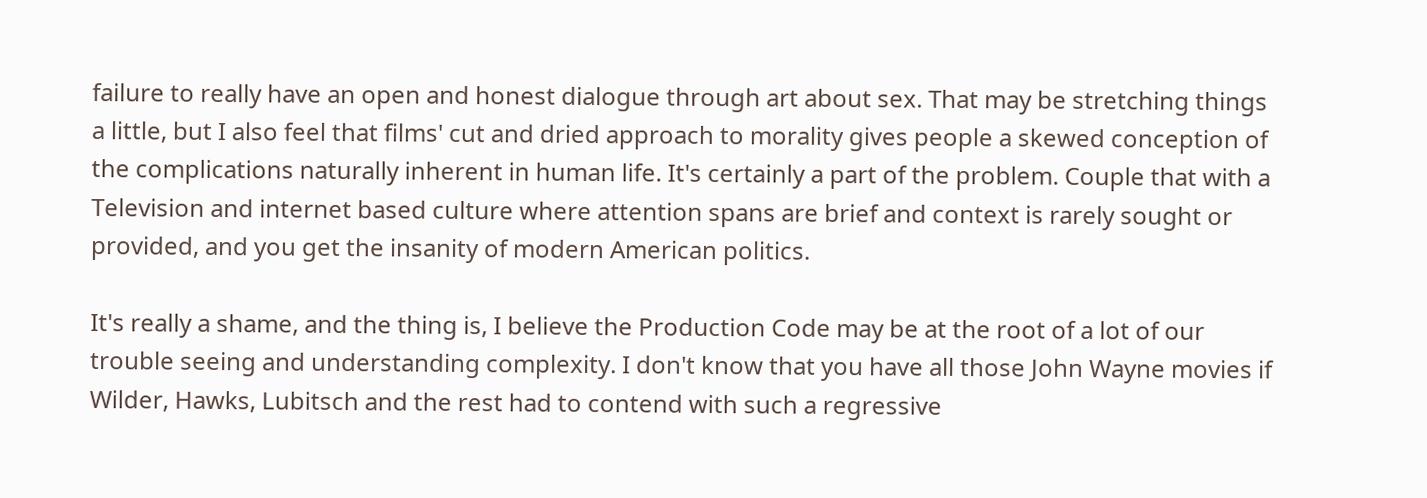failure to really have an open and honest dialogue through art about sex. That may be stretching things a little, but I also feel that films' cut and dried approach to morality gives people a skewed conception of the complications naturally inherent in human life. It's certainly a part of the problem. Couple that with a Television and internet based culture where attention spans are brief and context is rarely sought or provided, and you get the insanity of modern American politics.

It's really a shame, and the thing is, I believe the Production Code may be at the root of a lot of our trouble seeing and understanding complexity. I don't know that you have all those John Wayne movies if Wilder, Hawks, Lubitsch and the rest had to contend with such a regressive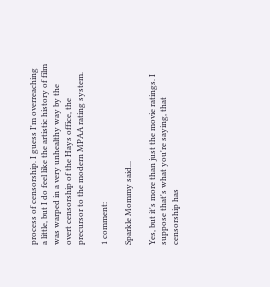process of censorship. I guess I'm overreaching a little, but I do feel like the artistic history of film was warped in a very unhealthy way by the overt censorship of the Hays office, the precursor to the modern MPAA rating system.

1 comment:

Sparkle Mommy said...

Yes, but it's more than just the movie ratings. I suppose that's what you're saying, that censorship has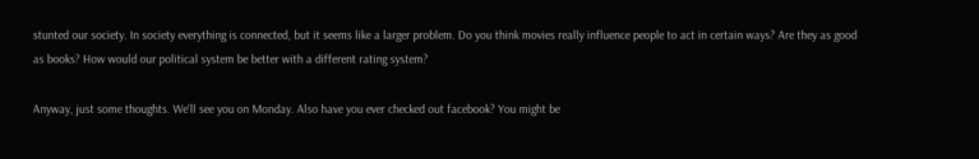stunted our society. In society everything is connected, but it seems like a larger problem. Do you think movies really influence people to act in certain ways? Are they as good as books? How would our political system be better with a different rating system?

Anyway, just some thoughts. We'll see you on Monday. Also have you ever checked out facebook? You might be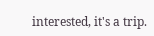interested, it's a trip.